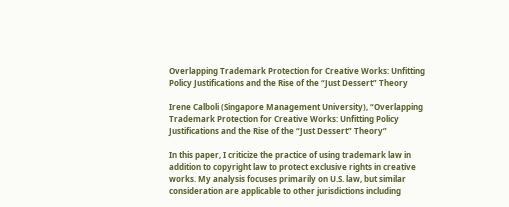Overlapping Trademark Protection for Creative Works: Unfitting Policy Justifications and the Rise of the “Just Dessert” Theory

Irene Calboli (Singapore Management University), “Overlapping Trademark Protection for Creative Works: Unfitting Policy Justifications and the Rise of the “Just Dessert” Theory”

In this paper, I criticize the practice of using trademark law in addition to copyright law to protect exclusive rights in creative works. My analysis focuses primarily on U.S. law, but similar consideration are applicable to other jurisdictions including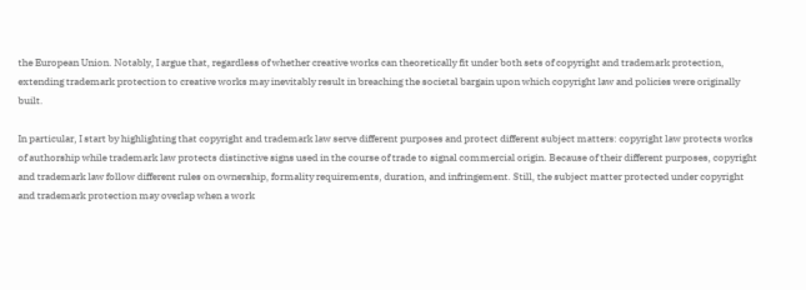the European Union. Notably, I argue that, regardless of whether creative works can theoretically fit under both sets of copyright and trademark protection, extending trademark protection to creative works may inevitably result in breaching the societal bargain upon which copyright law and policies were originally built.

In particular, I start by highlighting that copyright and trademark law serve different purposes and protect different subject matters: copyright law protects works of authorship while trademark law protects distinctive signs used in the course of trade to signal commercial origin. Because of their different purposes, copyright and trademark law follow different rules on ownership, formality requirements, duration, and infringement. Still, the subject matter protected under copyright and trademark protection may overlap when a work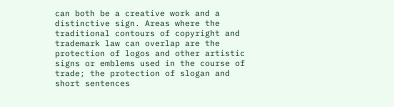can both be a creative work and a distinctive sign. Areas where the traditional contours of copyright and trademark law can overlap are the protection of logos and other artistic signs or emblems used in the course of trade; the protection of slogan and short sentences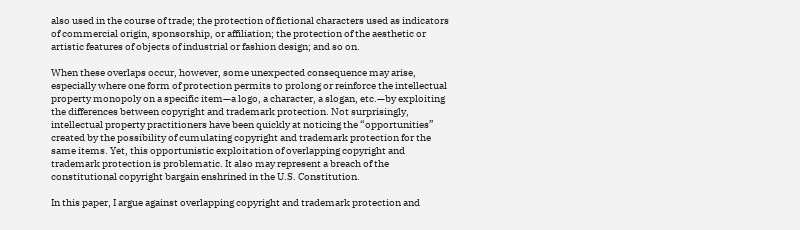also used in the course of trade; the protection of fictional characters used as indicators of commercial origin, sponsorship, or affiliation; the protection of the aesthetic or artistic features of objects of industrial or fashion design; and so on.

When these overlaps occur, however, some unexpected consequence may arise, especially where one form of protection permits to prolong or reinforce the intellectual property monopoly on a specific item—a logo, a character, a slogan, etc.—by exploiting the differences between copyright and trademark protection. Not surprisingly, intellectual property practitioners have been quickly at noticing the “opportunities” created by the possibility of cumulating copyright and trademark protection for the same items. Yet, this opportunistic exploitation of overlapping copyright and trademark protection is problematic. It also may represent a breach of the constitutional copyright bargain enshrined in the U.S. Constitution.

In this paper, I argue against overlapping copyright and trademark protection and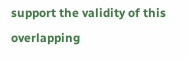support the validity of this overlapping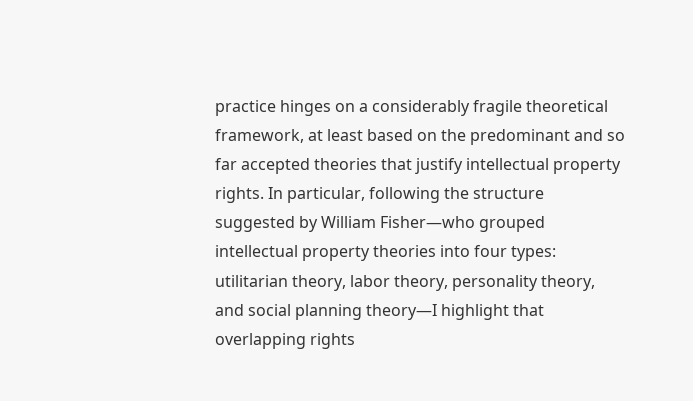practice hinges on a considerably fragile theoretical framework, at least based on the predominant and so far accepted theories that justify intellectual property rights. In particular, following the structure suggested by William Fisher—who grouped intellectual property theories into four types: utilitarian theory, labor theory, personality theory, and social planning theory—I highlight that overlapping rights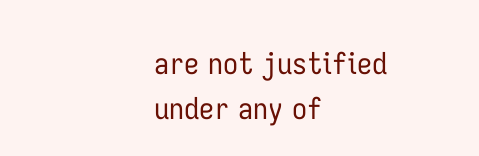are not justified under any of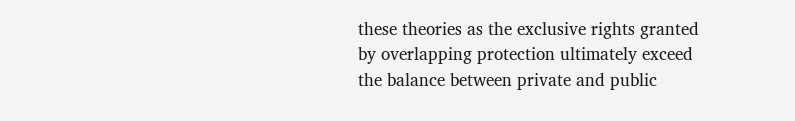these theories as the exclusive rights granted by overlapping protection ultimately exceed the balance between private and public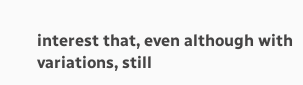interest that, even although with variations, still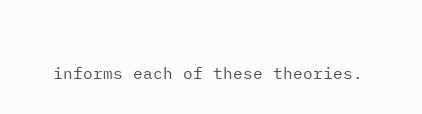informs each of these theories.